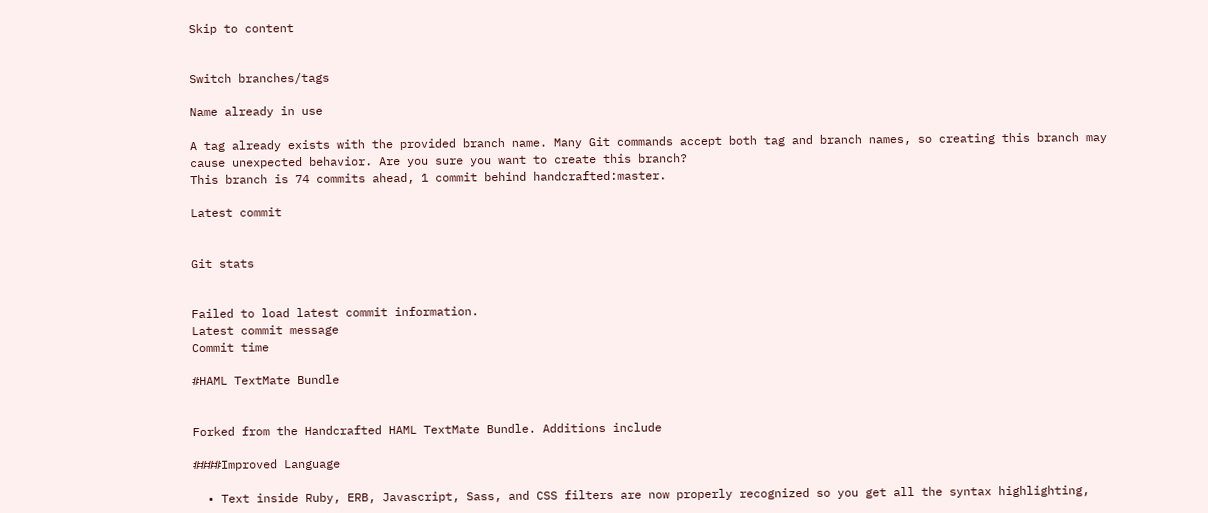Skip to content


Switch branches/tags

Name already in use

A tag already exists with the provided branch name. Many Git commands accept both tag and branch names, so creating this branch may cause unexpected behavior. Are you sure you want to create this branch?
This branch is 74 commits ahead, 1 commit behind handcrafted:master.

Latest commit


Git stats


Failed to load latest commit information.
Latest commit message
Commit time

#HAML TextMate Bundle


Forked from the Handcrafted HAML TextMate Bundle. Additions include

####Improved Language

  • Text inside Ruby, ERB, Javascript, Sass, and CSS filters are now properly recognized so you get all the syntax highlighting,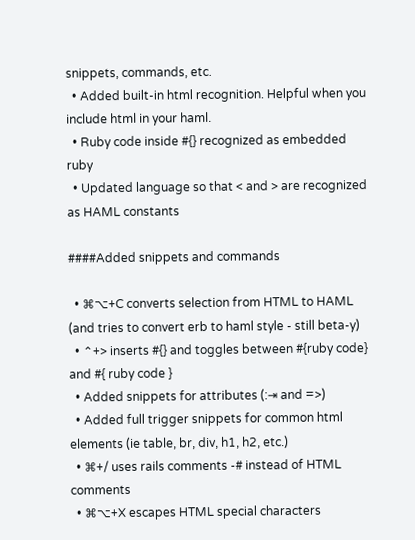snippets, commands, etc.
  • Added built-in html recognition. Helpful when you include html in your haml.
  • Ruby code inside #{} recognized as embedded ruby
  • Updated language so that < and > are recognized as HAML constants

####Added snippets and commands

  • ⌘⌥+C converts selection from HTML to HAML (and tries to convert erb to haml style - still beta-y)
  • ⌃+> inserts #{} and toggles between #{ruby code} and #{ ruby code }
  • Added snippets for attributes (:⇥ and =>)
  • Added full trigger snippets for common html elements (ie table, br, div, h1, h2, etc.)
  • ⌘+/ uses rails comments -# instead of HTML comments
  • ⌘⌥+X escapes HTML special characters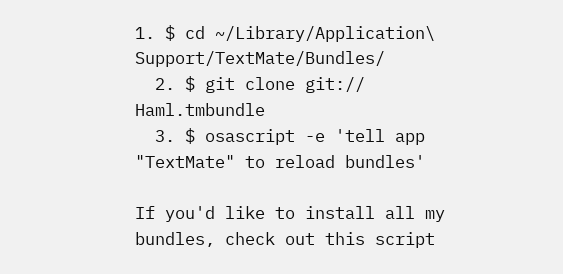1. $ cd ~/Library/Application\ Support/TextMate/Bundles/
  2. $ git clone git:// Haml.tmbundle
  3. $ osascript -e 'tell app "TextMate" to reload bundles'

If you'd like to install all my bundles, check out this script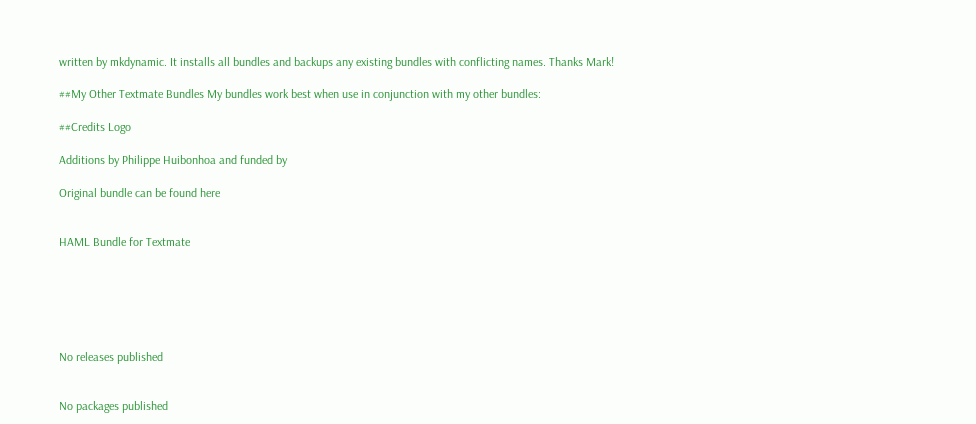written by mkdynamic. It installs all bundles and backups any existing bundles with conflicting names. Thanks Mark!

##My Other Textmate Bundles My bundles work best when use in conjunction with my other bundles:

##Credits Logo

Additions by Philippe Huibonhoa and funded by

Original bundle can be found here


HAML Bundle for Textmate






No releases published


No packages published